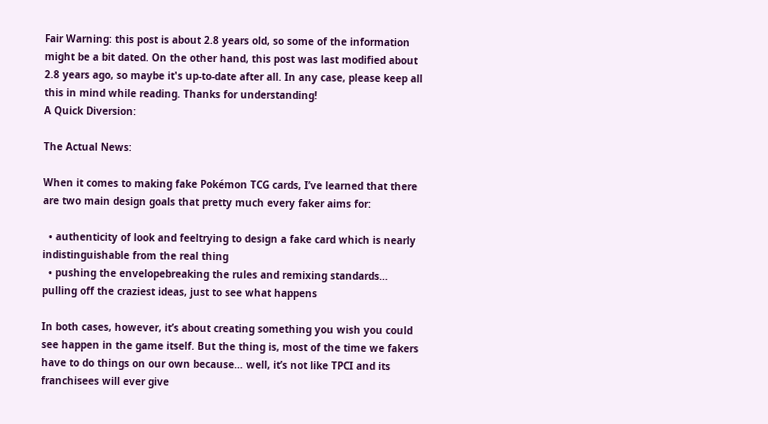Fair Warning: this post is about 2.8 years old, so some of the information might be a bit dated. On the other hand, this post was last modified about 2.8 years ago, so maybe it's up-to-date after all. In any case, please keep all this in mind while reading. Thanks for understanding!
A Quick Diversion:

The Actual News:

When it comes to making fake Pokémon TCG cards, I’ve learned that there are two main design goals that pretty much every faker aims for:

  • authenticity of look and feeltrying to design a fake card which is nearly indistinguishable from the real thing
  • pushing the envelopebreaking the rules and remixing standards… pulling off the craziest ideas, just to see what happens

In both cases, however, it’s about creating something you wish you could see happen in the game itself. But the thing is, most of the time we fakers have to do things on our own because… well, it’s not like TPCI and its franchisees will ever give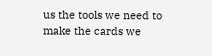us the tools we need to make the cards we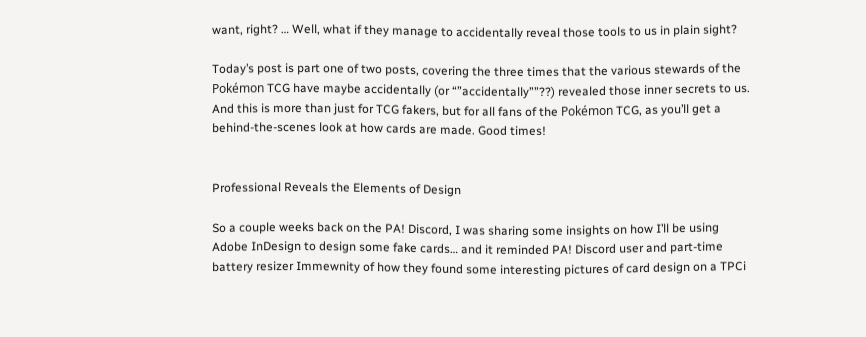want, right? … Well, what if they manage to accidentally reveal those tools to us in plain sight?

Today’s post is part one of two posts, covering the three times that the various stewards of the Pokémon TCG have maybe accidentally (or “”accidentally””??) revealed those inner secrets to us. And this is more than just for TCG fakers, but for all fans of the Pokémon TCG, as you’ll get a behind-the-scenes look at how cards are made. Good times!


Professional Reveals the Elements of Design

So a couple weeks back on the PA! Discord, I was sharing some insights on how I’ll be using Adobe InDesign to design some fake cards… and it reminded PA! Discord user and part-time battery resizer Immewnity of how they found some interesting pictures of card design on a TPCi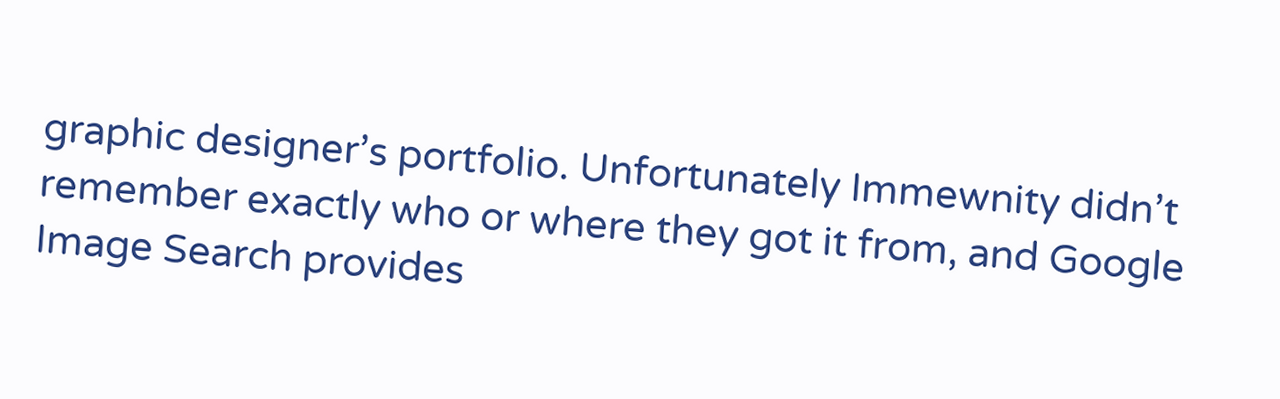graphic designer’s portfolio. Unfortunately Immewnity didn’t remember exactly who or where they got it from, and Google Image Search provides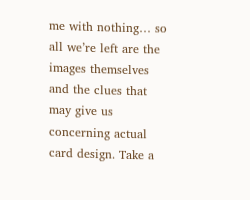me with nothing… so all we’re left are the images themselves and the clues that may give us concerning actual card design. Take a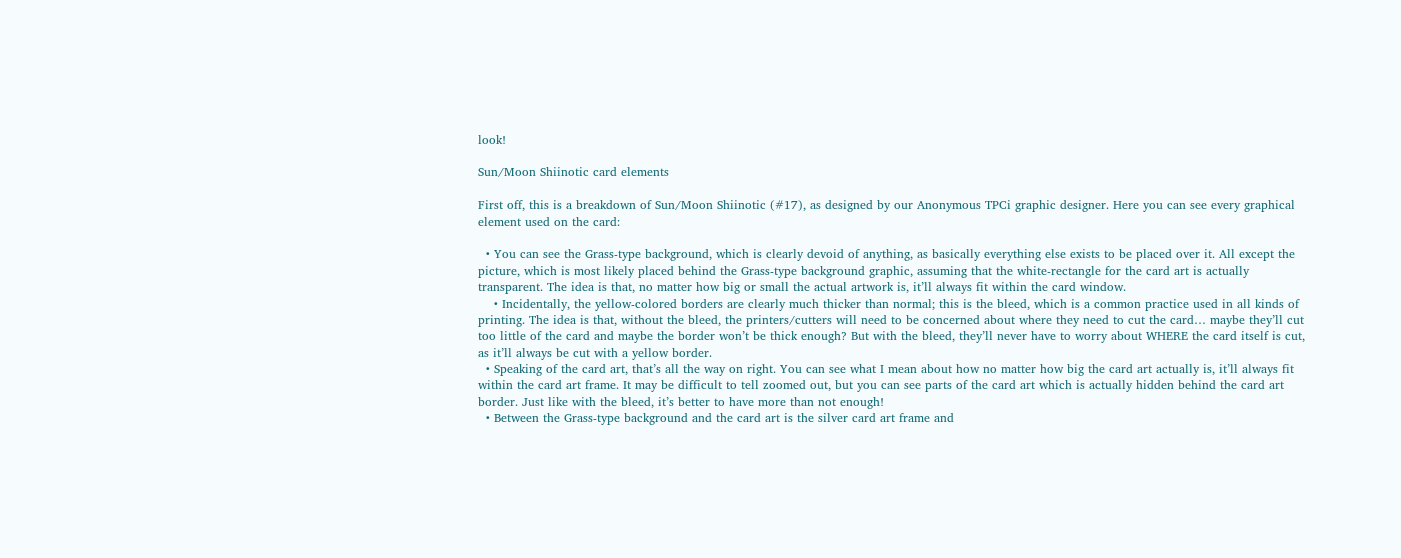look!

Sun/Moon Shiinotic card elements

First off, this is a breakdown of Sun/Moon Shiinotic (#17), as designed by our Anonymous TPCi graphic designer. Here you can see every graphical element used on the card:

  • You can see the Grass-type background, which is clearly devoid of anything, as basically everything else exists to be placed over it. All except the picture, which is most likely placed behind the Grass-type background graphic, assuming that the white-rectangle for the card art is actually transparent. The idea is that, no matter how big or small the actual artwork is, it’ll always fit within the card window.
    • Incidentally, the yellow-colored borders are clearly much thicker than normal; this is the bleed, which is a common practice used in all kinds of printing. The idea is that, without the bleed, the printers/cutters will need to be concerned about where they need to cut the card… maybe they’ll cut too little of the card and maybe the border won’t be thick enough? But with the bleed, they’ll never have to worry about WHERE the card itself is cut, as it’ll always be cut with a yellow border.
  • Speaking of the card art, that’s all the way on right. You can see what I mean about how no matter how big the card art actually is, it’ll always fit within the card art frame. It may be difficult to tell zoomed out, but you can see parts of the card art which is actually hidden behind the card art border. Just like with the bleed, it’s better to have more than not enough!
  • Between the Grass-type background and the card art is the silver card art frame and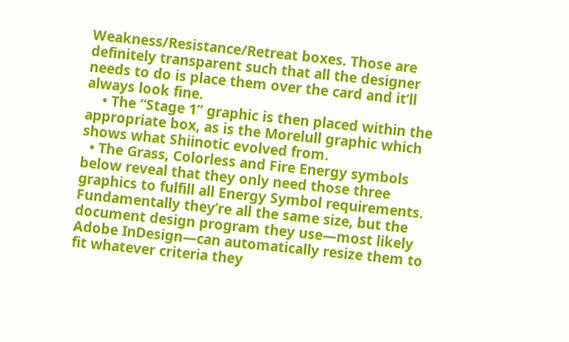Weakness/Resistance/Retreat boxes. Those are definitely transparent such that all the designer needs to do is place them over the card and it’ll always look fine.
    • The “Stage 1” graphic is then placed within the appropriate box, as is the Morelull graphic which shows what Shiinotic evolved from.
  • The Grass, Colorless and Fire Energy symbols below reveal that they only need those three graphics to fulfill all Energy Symbol requirements. Fundamentally they’re all the same size, but the document design program they use—most likely Adobe InDesign—can automatically resize them to fit whatever criteria they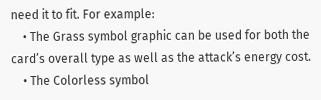need it to fit. For example:
    • The Grass symbol graphic can be used for both the card’s overall type as well as the attack’s energy cost.
    • The Colorless symbol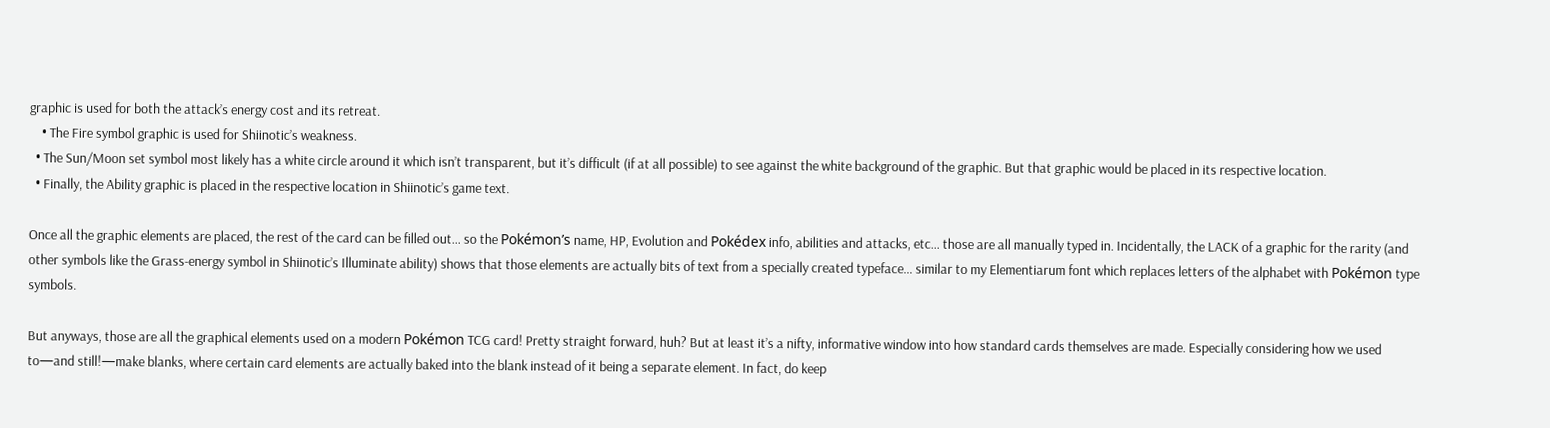graphic is used for both the attack’s energy cost and its retreat.
    • The Fire symbol graphic is used for Shiinotic’s weakness.
  • The Sun/Moon set symbol most likely has a white circle around it which isn’t transparent, but it’s difficult (if at all possible) to see against the white background of the graphic. But that graphic would be placed in its respective location.
  • Finally, the Ability graphic is placed in the respective location in Shiinotic’s game text.

Once all the graphic elements are placed, the rest of the card can be filled out… so the Pokémon’s name, HP, Evolution and Pokédex info, abilities and attacks, etc… those are all manually typed in. Incidentally, the LACK of a graphic for the rarity (and other symbols like the Grass-energy symbol in Shiinotic’s Illuminate ability) shows that those elements are actually bits of text from a specially created typeface… similar to my Elementiarum font which replaces letters of the alphabet with Pokémon type symbols.

But anyways, those are all the graphical elements used on a modern Pokémon TCG card! Pretty straight forward, huh? But at least it’s a nifty, informative window into how standard cards themselves are made. Especially considering how we used to—and still!—make blanks, where certain card elements are actually baked into the blank instead of it being a separate element. In fact, do keep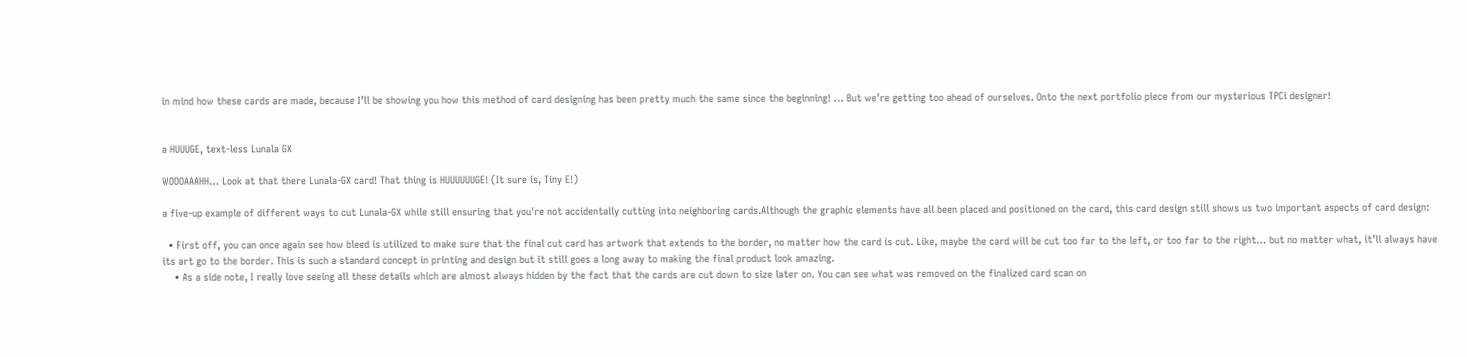in mind how these cards are made, because I’ll be showing you how this method of card designing has been pretty much the same since the beginning! … But we’re getting too ahead of ourselves. Onto the next portfolio piece from our mysterious TPCi designer!


a HUUUGE, text-less Lunala GX

WOOOAAAHH… Look at that there Lunala-GX card! That thing is HUUUUUUGE! (It sure is, Tiny E!)

a five-up example of different ways to cut Lunala-GX while still ensuring that you're not accidentally cutting into neighboring cards.Although the graphic elements have all been placed and positioned on the card, this card design still shows us two important aspects of card design:

  • First off, you can once again see how bleed is utilized to make sure that the final cut card has artwork that extends to the border, no matter how the card is cut. Like, maybe the card will be cut too far to the left, or too far to the right… but no matter what, it’ll always have its art go to the border. This is such a standard concept in printing and design but it still goes a long away to making the final product look amazing.
    • As a side note, I really love seeing all these details which are almost always hidden by the fact that the cards are cut down to size later on. You can see what was removed on the finalized card scan on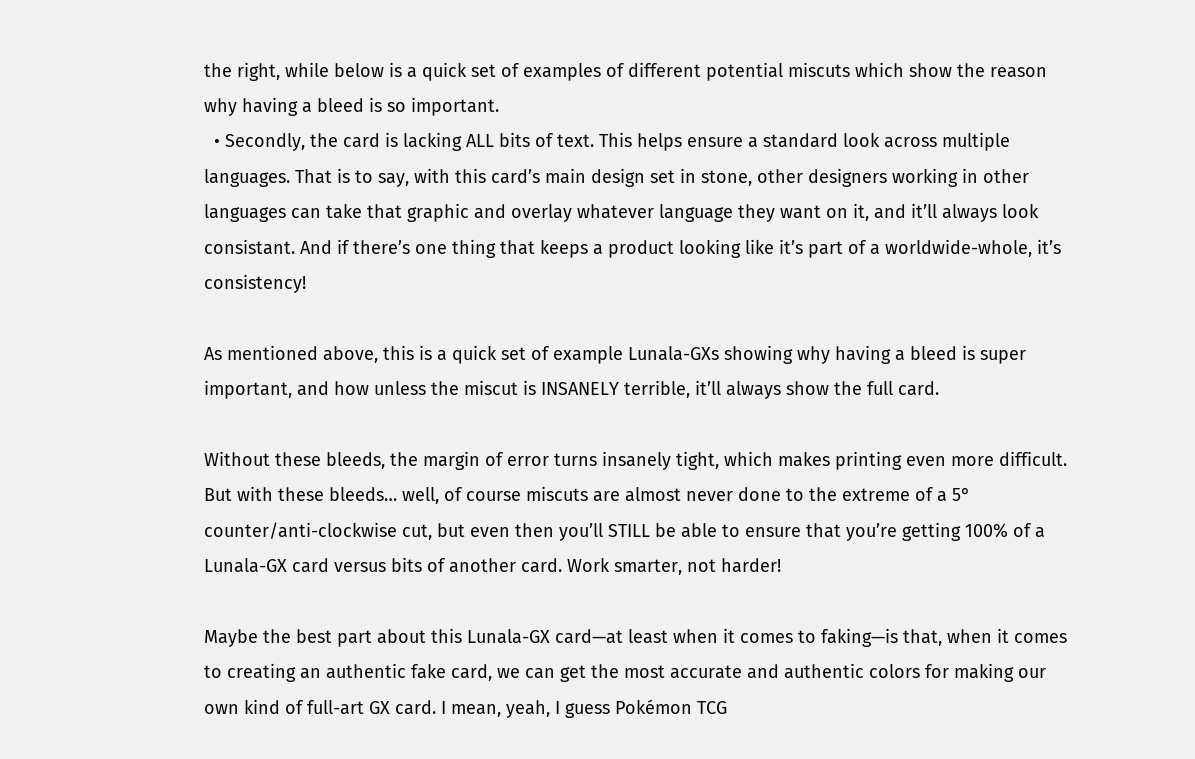the right, while below is a quick set of examples of different potential miscuts which show the reason why having a bleed is so important.
  • Secondly, the card is lacking ALL bits of text. This helps ensure a standard look across multiple languages. That is to say, with this card’s main design set in stone, other designers working in other languages can take that graphic and overlay whatever language they want on it, and it’ll always look consistant. And if there’s one thing that keeps a product looking like it’s part of a worldwide-whole, it’s consistency!

As mentioned above, this is a quick set of example Lunala-GXs showing why having a bleed is super important, and how unless the miscut is INSANELY terrible, it’ll always show the full card.

Without these bleeds, the margin of error turns insanely tight, which makes printing even more difficult. But with these bleeds… well, of course miscuts are almost never done to the extreme of a 5° counter/anti-clockwise cut, but even then you’ll STILL be able to ensure that you’re getting 100% of a Lunala-GX card versus bits of another card. Work smarter, not harder!

Maybe the best part about this Lunala-GX card—at least when it comes to faking—is that, when it comes to creating an authentic fake card, we can get the most accurate and authentic colors for making our own kind of full-art GX card. I mean, yeah, I guess Pokémon TCG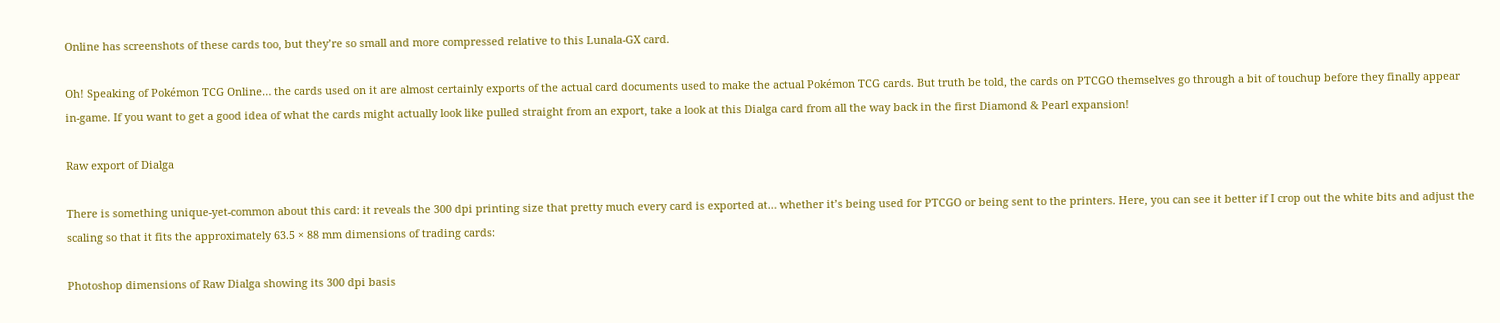Online has screenshots of these cards too, but they’re so small and more compressed relative to this Lunala-GX card.

Oh! Speaking of Pokémon TCG Online… the cards used on it are almost certainly exports of the actual card documents used to make the actual Pokémon TCG cards. But truth be told, the cards on PTCGO themselves go through a bit of touchup before they finally appear in-game. If you want to get a good idea of what the cards might actually look like pulled straight from an export, take a look at this Dialga card from all the way back in the first Diamond & Pearl expansion!

Raw export of Dialga

There is something unique-yet-common about this card: it reveals the 300 dpi printing size that pretty much every card is exported at… whether it’s being used for PTCGO or being sent to the printers. Here, you can see it better if I crop out the white bits and adjust the scaling so that it fits the approximately 63.5 × 88 mm dimensions of trading cards:

Photoshop dimensions of Raw Dialga showing its 300 dpi basis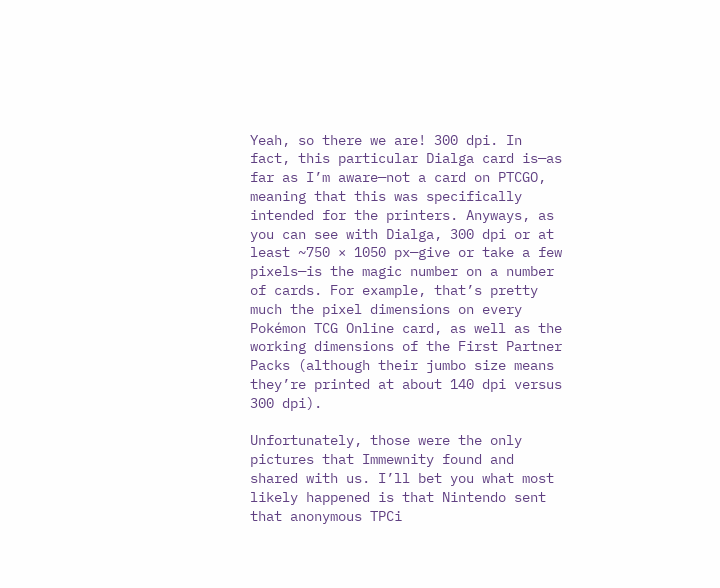Yeah, so there we are! 300 dpi. In fact, this particular Dialga card is—as far as I’m aware—not a card on PTCGO, meaning that this was specifically intended for the printers. Anyways, as you can see with Dialga, 300 dpi or at least ~750 × 1050 px—give or take a few pixels—is the magic number on a number of cards. For example, that’s pretty much the pixel dimensions on every Pokémon TCG Online card, as well as the working dimensions of the First Partner Packs (although their jumbo size means they’re printed at about 140 dpi versus 300 dpi).

Unfortunately, those were the only pictures that Immewnity found and shared with us. I’ll bet you what most likely happened is that Nintendo sent that anonymous TPCi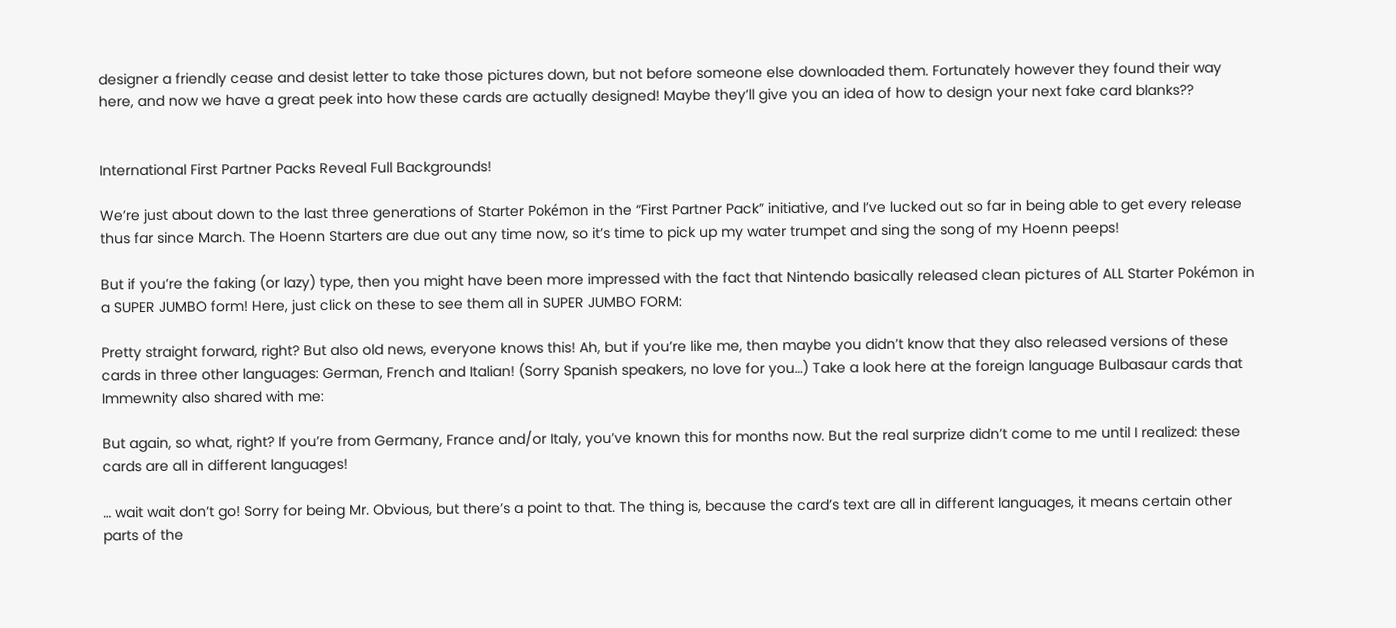designer a friendly cease and desist letter to take those pictures down, but not before someone else downloaded them. Fortunately however they found their way here, and now we have a great peek into how these cards are actually designed! Maybe they’ll give you an idea of how to design your next fake card blanks??


International First Partner Packs Reveal Full Backgrounds!

We’re just about down to the last three generations of Starter Pokémon in the “First Partner Pack” initiative, and I’ve lucked out so far in being able to get every release thus far since March. The Hoenn Starters are due out any time now, so it’s time to pick up my water trumpet and sing the song of my Hoenn peeps!

But if you’re the faking (or lazy) type, then you might have been more impressed with the fact that Nintendo basically released clean pictures of ALL Starter Pokémon in a SUPER JUMBO form! Here, just click on these to see them all in SUPER JUMBO FORM:

Pretty straight forward, right? But also old news, everyone knows this! Ah, but if you’re like me, then maybe you didn’t know that they also released versions of these cards in three other languages: German, French and Italian! (Sorry Spanish speakers, no love for you…) Take a look here at the foreign language Bulbasaur cards that Immewnity also shared with me:

But again, so what, right? If you’re from Germany, France and/or Italy, you’ve known this for months now. But the real surprize didn’t come to me until I realized: these cards are all in different languages!

… wait wait don’t go! Sorry for being Mr. Obvious, but there’s a point to that. The thing is, because the card’s text are all in different languages, it means certain other parts of the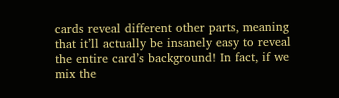cards reveal different other parts, meaning that it’ll actually be insanely easy to reveal the entire card’s background! In fact, if we mix the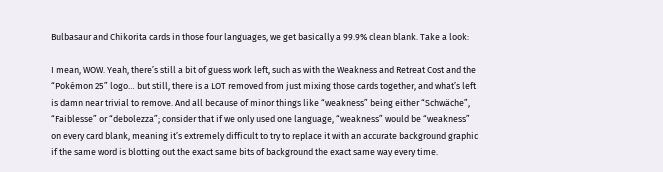Bulbasaur and Chikorita cards in those four languages, we get basically a 99.9% clean blank. Take a look:

I mean, WOW. Yeah, there’s still a bit of guess work left, such as with the Weakness and Retreat Cost and the “Pokémon 25” logo… but still, there is a LOT removed from just mixing those cards together, and what’s left is damn near trivial to remove. And all because of minor things like “weakness” being either “Schwäche”, “Faiblesse” or “debolezza”; consider that if we only used one language, “weakness” would be “weakness” on every card blank, meaning it’s extremely difficult to try to replace it with an accurate background graphic if the same word is blotting out the exact same bits of background the exact same way every time.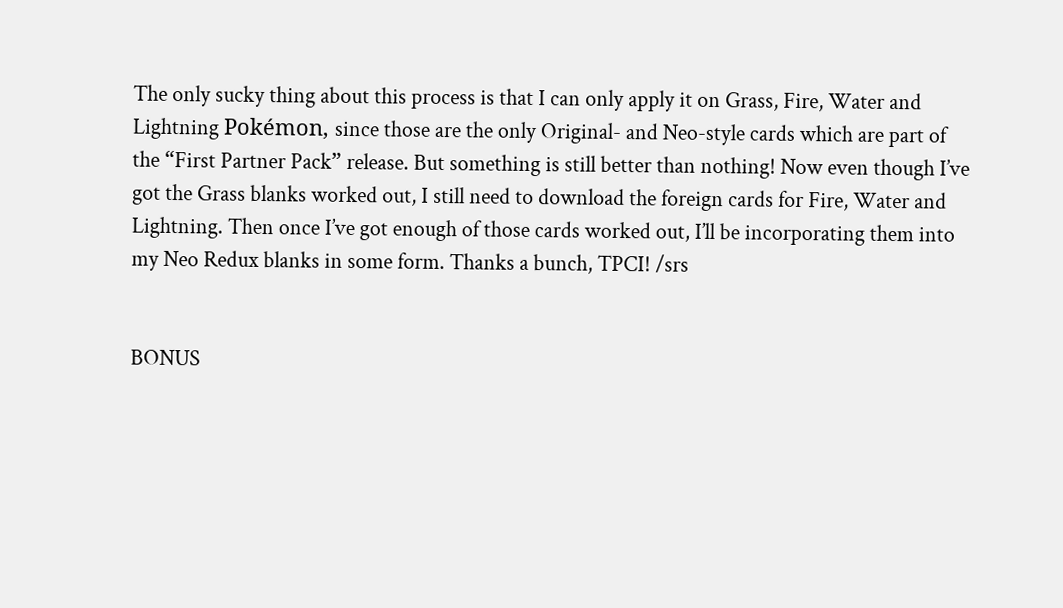The only sucky thing about this process is that I can only apply it on Grass, Fire, Water and Lightning Pokémon, since those are the only Original- and Neo-style cards which are part of the “First Partner Pack” release. But something is still better than nothing! Now even though I’ve got the Grass blanks worked out, I still need to download the foreign cards for Fire, Water and Lightning. Then once I’ve got enough of those cards worked out, I’ll be incorporating them into my Neo Redux blanks in some form. Thanks a bunch, TPCI! /srs


BONUS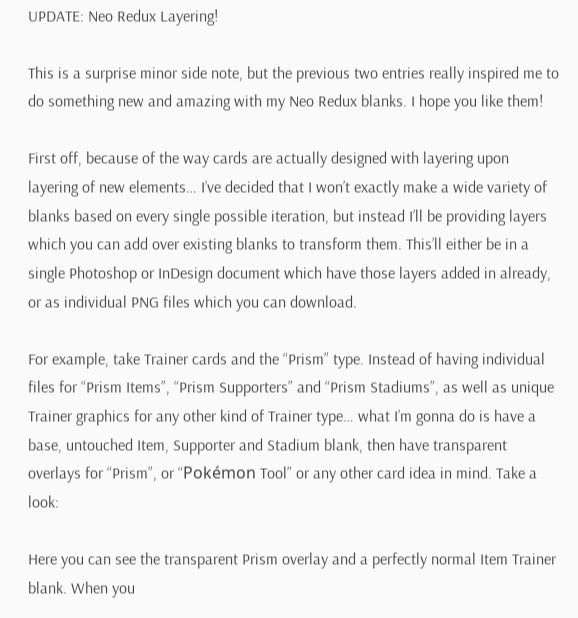UPDATE: Neo Redux Layering!

This is a surprise minor side note, but the previous two entries really inspired me to do something new and amazing with my Neo Redux blanks. I hope you like them!

First off, because of the way cards are actually designed with layering upon layering of new elements… I’ve decided that I won’t exactly make a wide variety of blanks based on every single possible iteration, but instead I’ll be providing layers which you can add over existing blanks to transform them. This’ll either be in a single Photoshop or InDesign document which have those layers added in already, or as individual PNG files which you can download.

For example, take Trainer cards and the “Prism” type. Instead of having individual files for “Prism Items”, “Prism Supporters” and “Prism Stadiums”, as well as unique Trainer graphics for any other kind of Trainer type… what I’m gonna do is have a base, untouched Item, Supporter and Stadium blank, then have transparent overlays for “Prism”, or “Pokémon Tool” or any other card idea in mind. Take a look:

Here you can see the transparent Prism overlay and a perfectly normal Item Trainer blank. When you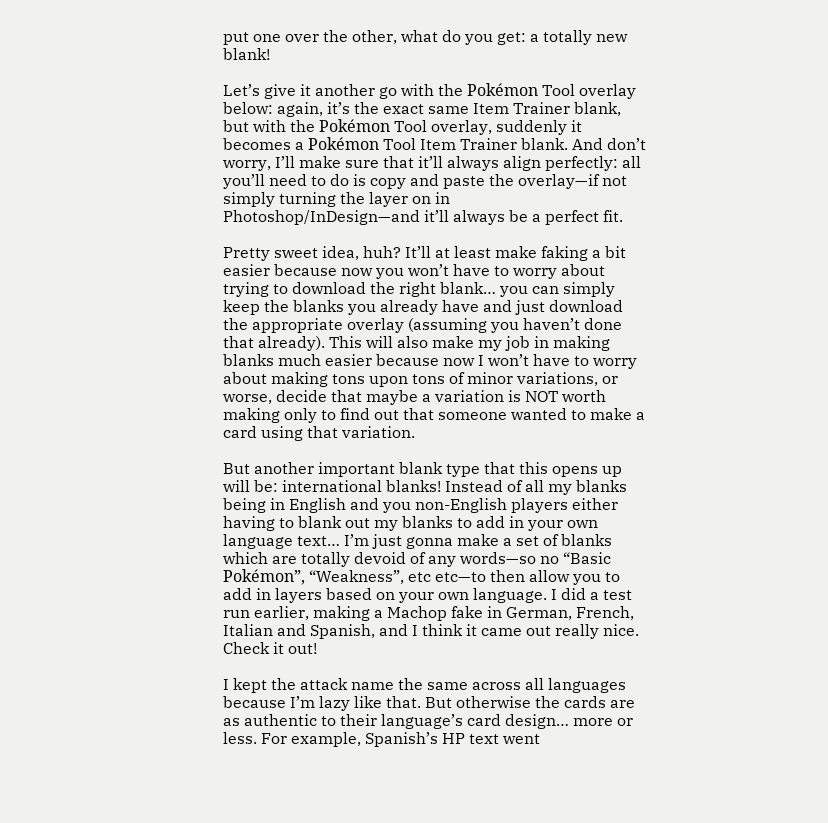put one over the other, what do you get: a totally new blank!

Let’s give it another go with the Pokémon Tool overlay below: again, it’s the exact same Item Trainer blank, but with the Pokémon Tool overlay, suddenly it becomes a Pokémon Tool Item Trainer blank. And don’t worry, I’ll make sure that it’ll always align perfectly: all you’ll need to do is copy and paste the overlay—if not simply turning the layer on in Photoshop/InDesign—and it’ll always be a perfect fit.

Pretty sweet idea, huh? It’ll at least make faking a bit easier because now you won’t have to worry about trying to download the right blank… you can simply keep the blanks you already have and just download the appropriate overlay (assuming you haven’t done that already). This will also make my job in making blanks much easier because now I won’t have to worry about making tons upon tons of minor variations, or worse, decide that maybe a variation is NOT worth making only to find out that someone wanted to make a card using that variation.

But another important blank type that this opens up will be: international blanks! Instead of all my blanks being in English and you non-English players either having to blank out my blanks to add in your own language text… I’m just gonna make a set of blanks which are totally devoid of any words—so no “Basic Pokémon”, “Weakness”, etc etc—to then allow you to add in layers based on your own language. I did a test run earlier, making a Machop fake in German, French, Italian and Spanish, and I think it came out really nice. Check it out!

I kept the attack name the same across all languages because I’m lazy like that. But otherwise the cards are as authentic to their language’s card design… more or less. For example, Spanish’s HP text went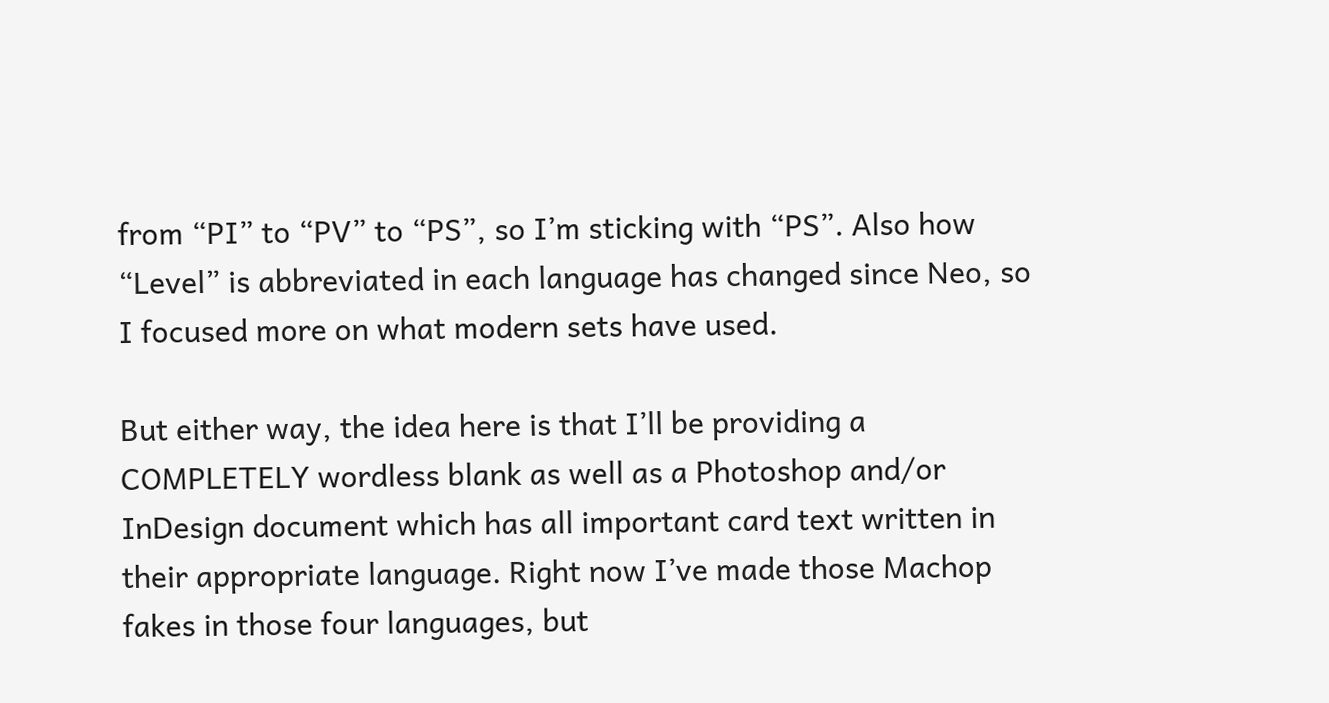from “PI” to “PV” to “PS”, so I’m sticking with “PS”. Also how “Level” is abbreviated in each language has changed since Neo, so I focused more on what modern sets have used.

But either way, the idea here is that I’ll be providing a COMPLETELY wordless blank as well as a Photoshop and/or InDesign document which has all important card text written in their appropriate language. Right now I’ve made those Machop fakes in those four languages, but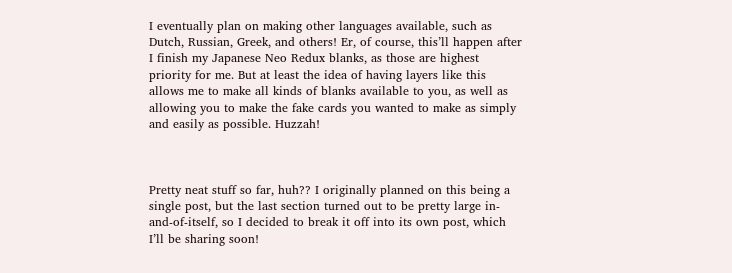I eventually plan on making other languages available, such as Dutch, Russian, Greek, and others! Er, of course, this’ll happen after I finish my Japanese Neo Redux blanks, as those are highest priority for me. But at least the idea of having layers like this allows me to make all kinds of blanks available to you, as well as allowing you to make the fake cards you wanted to make as simply and easily as possible. Huzzah!



Pretty neat stuff so far, huh?? I originally planned on this being a single post, but the last section turned out to be pretty large in-and-of-itself, so I decided to break it off into its own post, which I’ll be sharing soon!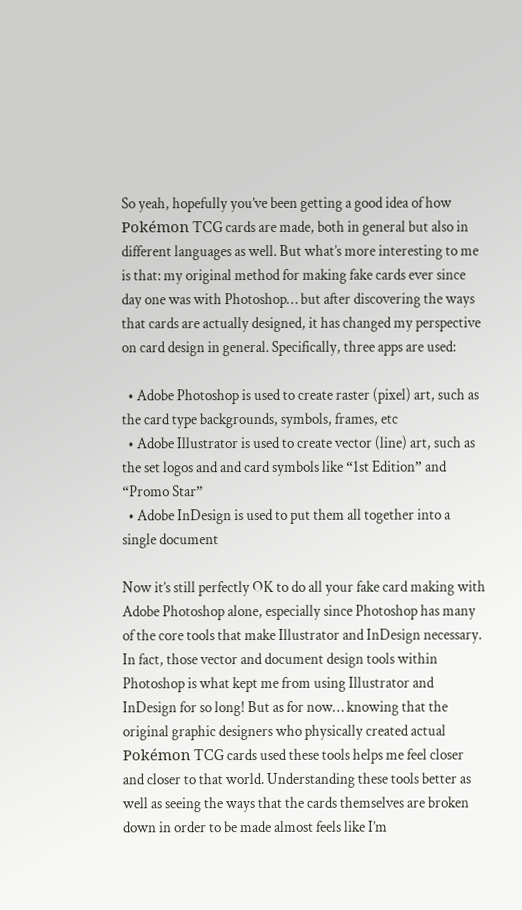So yeah, hopefully you’ve been getting a good idea of how Pokémon TCG cards are made, both in general but also in different languages as well. But what’s more interesting to me is that: my original method for making fake cards ever since day one was with Photoshop… but after discovering the ways that cards are actually designed, it has changed my perspective on card design in general. Specifically, three apps are used:

  • Adobe Photoshop is used to create raster (pixel) art, such as the card type backgrounds, symbols, frames, etc
  • Adobe Illustrator is used to create vector (line) art, such as the set logos and and card symbols like “1st Edition” and “Promo Star”
  • Adobe InDesign is used to put them all together into a single document

Now it’s still perfectly OK to do all your fake card making with Adobe Photoshop alone, especially since Photoshop has many of the core tools that make Illustrator and InDesign necessary. In fact, those vector and document design tools within Photoshop is what kept me from using Illustrator and InDesign for so long! But as for now… knowing that the original graphic designers who physically created actual Pokémon TCG cards used these tools helps me feel closer and closer to that world. Understanding these tools better as well as seeing the ways that the cards themselves are broken down in order to be made almost feels like I’m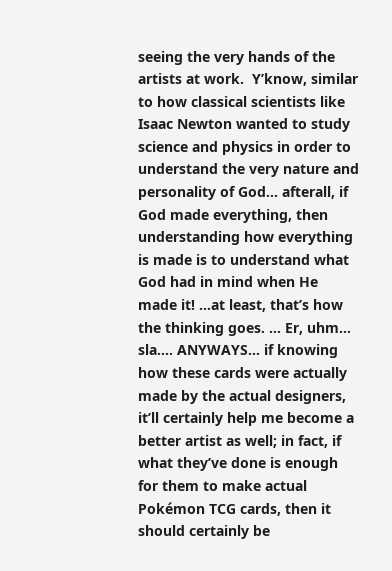seeing the very hands of the artists at work.  Y’know, similar to how classical scientists like Isaac Newton wanted to study science and physics in order to understand the very nature and personality of God… afterall, if God made everything, then understanding how everything is made is to understand what God had in mind when He made it! …at least, that’s how the thinking goes. … Er, uhm… sla…. ANYWAYS… if knowing how these cards were actually made by the actual designers, it’ll certainly help me become a better artist as well; in fact, if what they’ve done is enough for them to make actual Pokémon TCG cards, then it should certainly be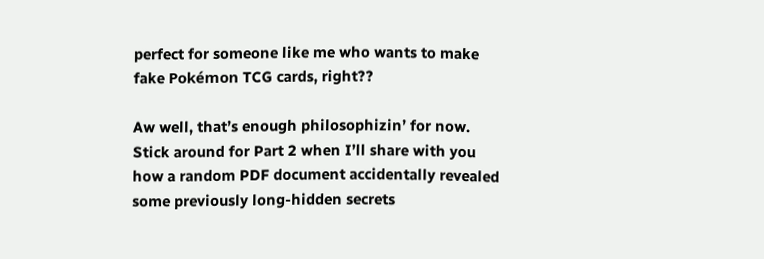perfect for someone like me who wants to make fake Pokémon TCG cards, right??

Aw well, that’s enough philosophizin’ for now. Stick around for Part 2 when I’ll share with you how a random PDF document accidentally revealed some previously long-hidden secrets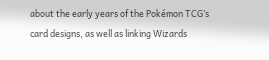about the early years of the Pokémon TCG’s card designs, as well as linking Wizards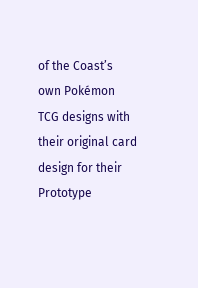of the Coast’s own Pokémon TCG designs with their original card design for their Prototype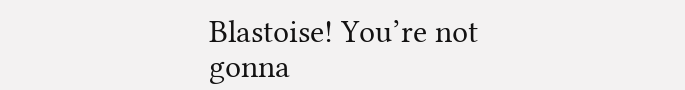Blastoise! You’re not gonna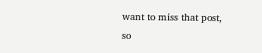want to miss that post, so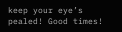keep your eye’s pealed! Good times!